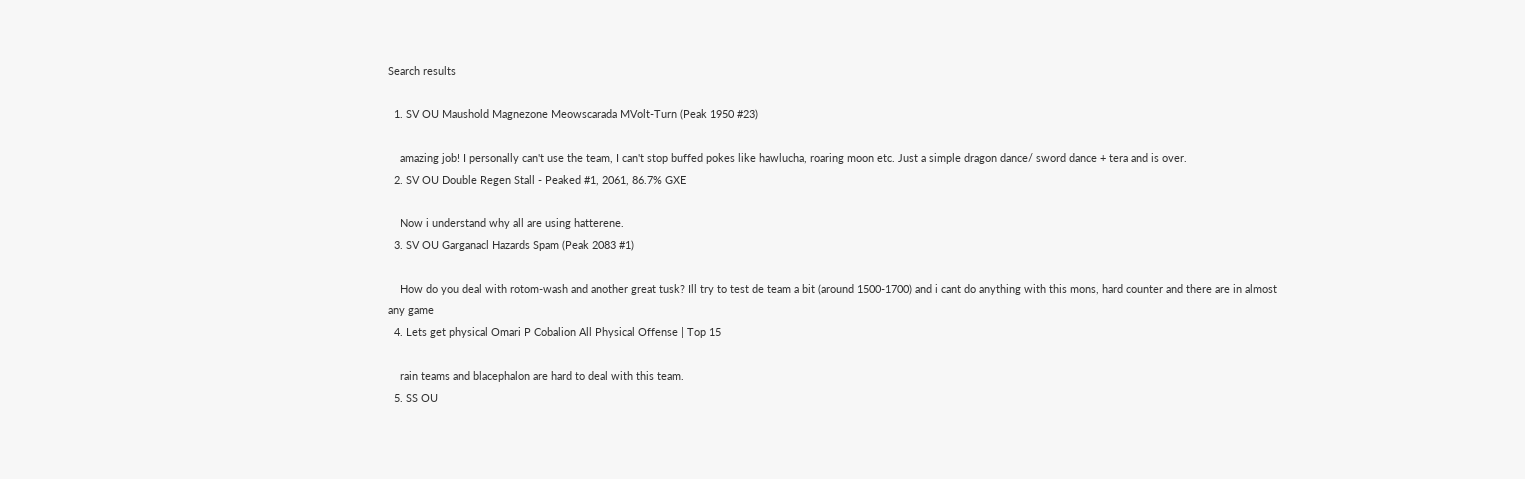Search results

  1. SV OU Maushold Magnezone Meowscarada MVolt-Turn (Peak 1950 #23)

    amazing job! I personally can't use the team, I can't stop buffed pokes like hawlucha, roaring moon etc. Just a simple dragon dance/ sword dance + tera and is over.
  2. SV OU Double Regen Stall - Peaked #1, 2061, 86.7% GXE

    Now i understand why all are using hatterene.
  3. SV OU Garganacl Hazards Spam (Peak 2083 #1)

    How do you deal with rotom-wash and another great tusk? Ill try to test de team a bit (around 1500-1700) and i cant do anything with this mons, hard counter and there are in almost any game
  4. Lets get physical Omari P Cobalion All Physical Offense | Top 15

    rain teams and blacephalon are hard to deal with this team.
  5. SS OU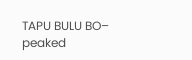TAPU BULU BO– peaked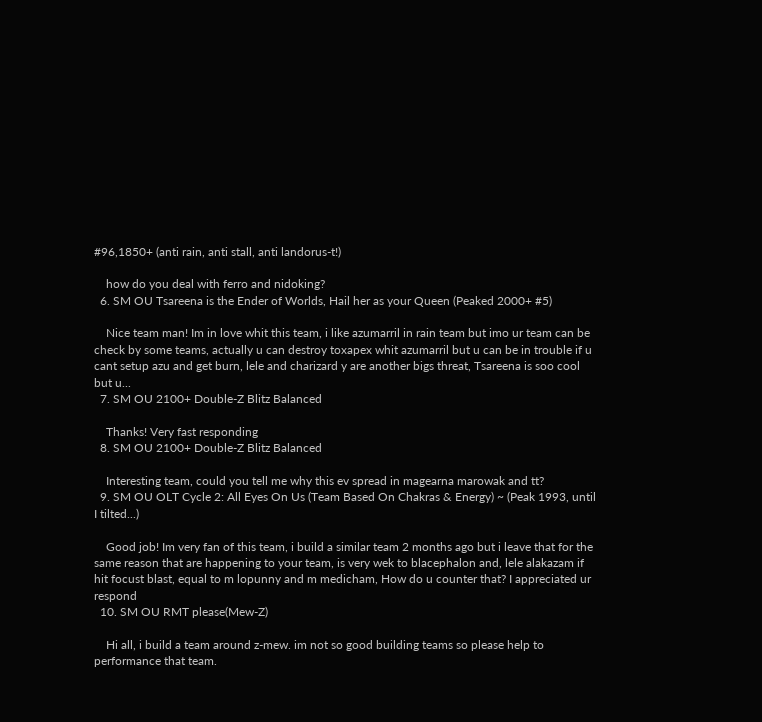#96,1850+ (anti rain, anti stall, anti landorus-t!)

    how do you deal with ferro and nidoking?
  6. SM OU Tsareena is the Ender of Worlds, Hail her as your Queen (Peaked 2000+ #5)

    Nice team man! Im in love whit this team, i like azumarril in rain team but imo ur team can be check by some teams, actually u can destroy toxapex whit azumarril but u can be in trouble if u cant setup azu and get burn, lele and charizard y are another bigs threat, Tsareena is soo cool but u...
  7. SM OU 2100+ Double-Z Blitz Balanced

    Thanks! Very fast responding
  8. SM OU 2100+ Double-Z Blitz Balanced

    Interesting team, could you tell me why this ev spread in magearna marowak and tt?
  9. SM OU OLT Cycle 2: All Eyes On Us (Team Based On Chakras & Energy) ~ (Peak 1993, until I tilted...)

    Good job! Im very fan of this team, i build a similar team 2 months ago but i leave that for the same reason that are happening to your team, is very wek to blacephalon and, lele alakazam if hit focust blast, equal to m lopunny and m medicham, How do u counter that? I appreciated ur respond
  10. SM OU RMT please(Mew-Z)

    Hi all, i build a team around z-mew. im not so good building teams so please help to performance that team.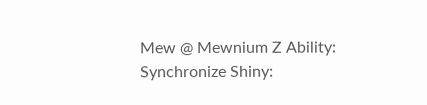Mew @ Mewnium Z Ability: Synchronize Shiny: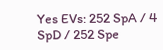Yes EVs: 252 SpA / 4 SpD / 252 Spe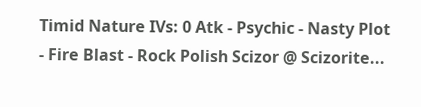Timid Nature IVs: 0 Atk - Psychic - Nasty Plot - Fire Blast - Rock Polish Scizor @ Scizorite...